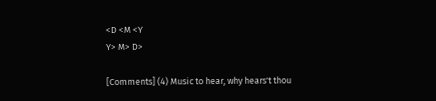<D <M <Y
Y> M> D>

[Comments] (4) Music to hear, why hears't thou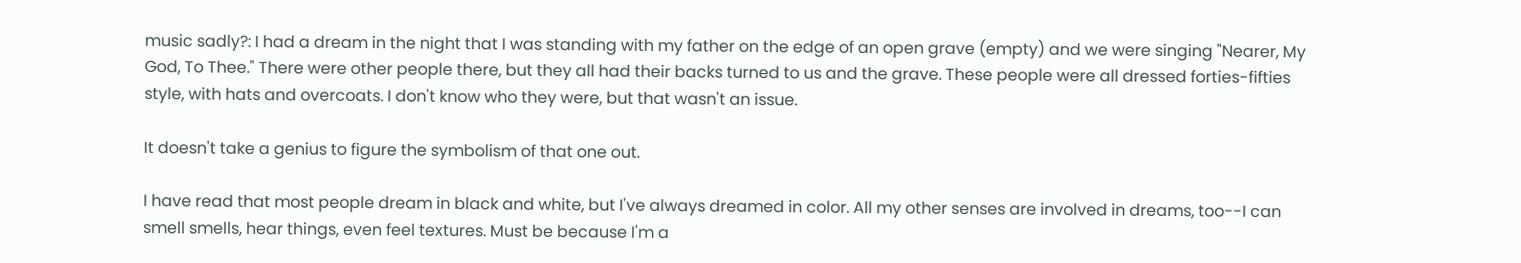music sadly?: I had a dream in the night that I was standing with my father on the edge of an open grave (empty) and we were singing "Nearer, My God, To Thee." There were other people there, but they all had their backs turned to us and the grave. These people were all dressed forties-fifties style, with hats and overcoats. I don't know who they were, but that wasn't an issue.

It doesn't take a genius to figure the symbolism of that one out.

I have read that most people dream in black and white, but I've always dreamed in color. All my other senses are involved in dreams, too--I can smell smells, hear things, even feel textures. Must be because I'm a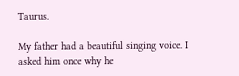Taurus.

My father had a beautiful singing voice. I asked him once why he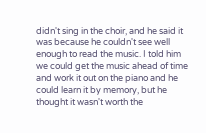didn't sing in the choir, and he said it was because he couldn't see well enough to read the music. I told him we could get the music ahead of time and work it out on the piano and he could learn it by memory, but he thought it wasn't worth the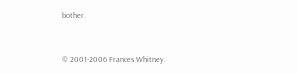bother.


© 2001-2006 Frances Whitney.